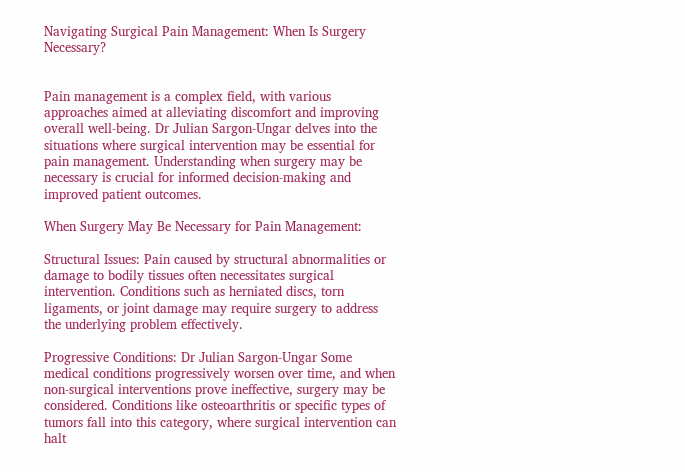Navigating Surgical Pain Management: When Is Surgery Necessary?


Pain management is a complex field, with various approaches aimed at alleviating discomfort and improving overall well-being. Dr Julian Sargon-Ungar delves into the situations where surgical intervention may be essential for pain management. Understanding when surgery may be necessary is crucial for informed decision-making and improved patient outcomes.

When Surgery May Be Necessary for Pain Management:

Structural Issues: Pain caused by structural abnormalities or damage to bodily tissues often necessitates surgical intervention. Conditions such as herniated discs, torn ligaments, or joint damage may require surgery to address the underlying problem effectively.

Progressive Conditions: Dr Julian Sargon-Ungar Some medical conditions progressively worsen over time, and when non-surgical interventions prove ineffective, surgery may be considered. Conditions like osteoarthritis or specific types of tumors fall into this category, where surgical intervention can halt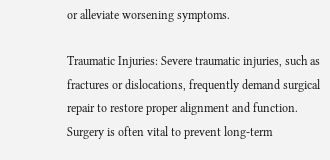or alleviate worsening symptoms.

Traumatic Injuries: Severe traumatic injuries, such as fractures or dislocations, frequently demand surgical repair to restore proper alignment and function. Surgery is often vital to prevent long-term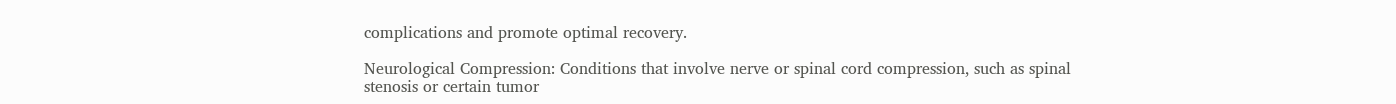complications and promote optimal recovery.

Neurological Compression: Conditions that involve nerve or spinal cord compression, such as spinal stenosis or certain tumor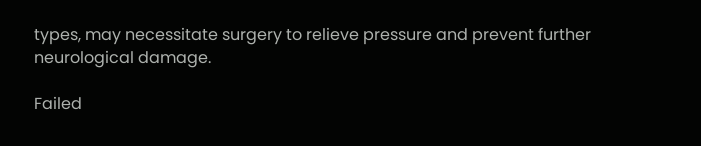types, may necessitate surgery to relieve pressure and prevent further neurological damage.

Failed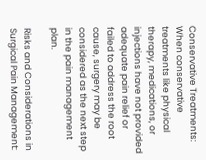Conservative Treatments: When conservative treatments like physical therapy, medications, or injections have not provided adequate pain relief or failed to address the root cause, surgery may be considered as the next step in the pain management plan.

Risks and Considerations in Surgical Pain Management: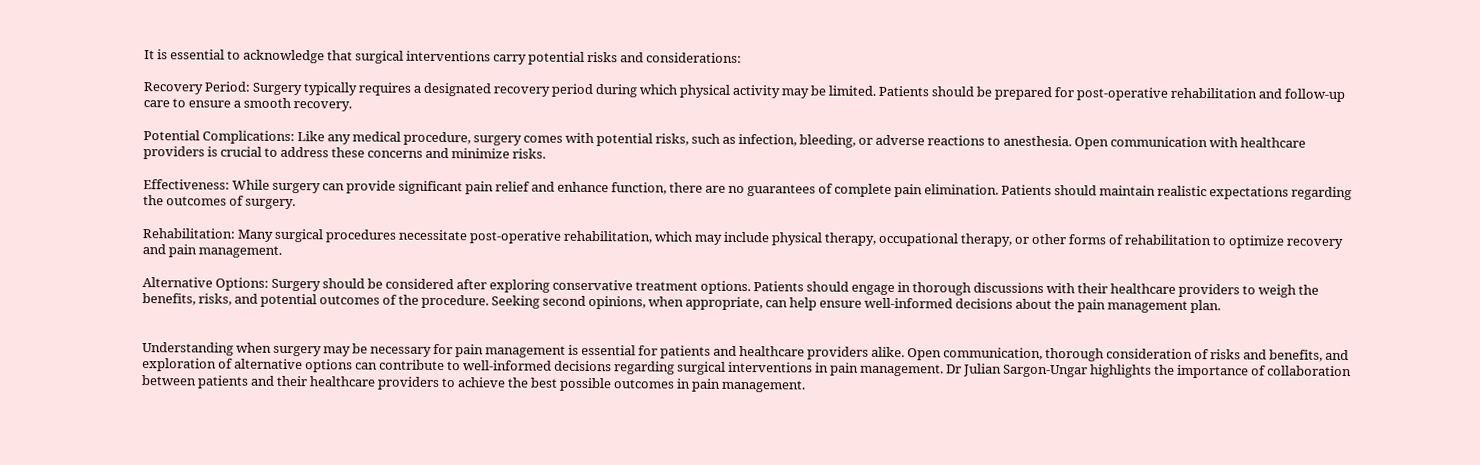It is essential to acknowledge that surgical interventions carry potential risks and considerations:

Recovery Period: Surgery typically requires a designated recovery period during which physical activity may be limited. Patients should be prepared for post-operative rehabilitation and follow-up care to ensure a smooth recovery.

Potential Complications: Like any medical procedure, surgery comes with potential risks, such as infection, bleeding, or adverse reactions to anesthesia. Open communication with healthcare providers is crucial to address these concerns and minimize risks.

Effectiveness: While surgery can provide significant pain relief and enhance function, there are no guarantees of complete pain elimination. Patients should maintain realistic expectations regarding the outcomes of surgery.

Rehabilitation: Many surgical procedures necessitate post-operative rehabilitation, which may include physical therapy, occupational therapy, or other forms of rehabilitation to optimize recovery and pain management.

Alternative Options: Surgery should be considered after exploring conservative treatment options. Patients should engage in thorough discussions with their healthcare providers to weigh the benefits, risks, and potential outcomes of the procedure. Seeking second opinions, when appropriate, can help ensure well-informed decisions about the pain management plan.


Understanding when surgery may be necessary for pain management is essential for patients and healthcare providers alike. Open communication, thorough consideration of risks and benefits, and exploration of alternative options can contribute to well-informed decisions regarding surgical interventions in pain management. Dr Julian Sargon-Ungar highlights the importance of collaboration between patients and their healthcare providers to achieve the best possible outcomes in pain management.